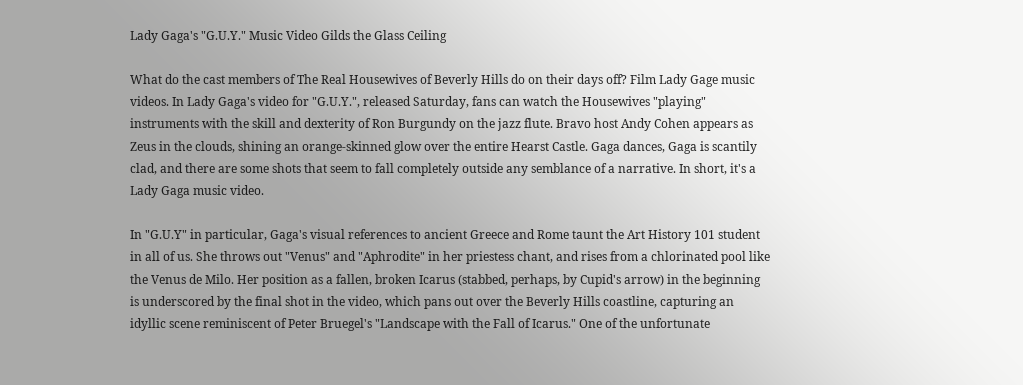Lady Gaga's "G.U.Y." Music Video Gilds the Glass Ceiling

What do the cast members of The Real Housewives of Beverly Hills do on their days off? Film Lady Gage music videos. In Lady Gaga's video for "G.U.Y.", released Saturday, fans can watch the Housewives "playing" instruments with the skill and dexterity of Ron Burgundy on the jazz flute. Bravo host Andy Cohen appears as Zeus in the clouds, shining an orange-skinned glow over the entire Hearst Castle. Gaga dances, Gaga is scantily clad, and there are some shots that seem to fall completely outside any semblance of a narrative. In short, it's a Lady Gaga music video.

In "G.U.Y" in particular, Gaga's visual references to ancient Greece and Rome taunt the Art History 101 student in all of us. She throws out "Venus" and "Aphrodite" in her priestess chant, and rises from a chlorinated pool like the Venus de Milo. Her position as a fallen, broken Icarus (stabbed, perhaps, by Cupid's arrow) in the beginning is underscored by the final shot in the video, which pans out over the Beverly Hills coastline, capturing an idyllic scene reminiscent of Peter Bruegel's "Landscape with the Fall of Icarus." One of the unfortunate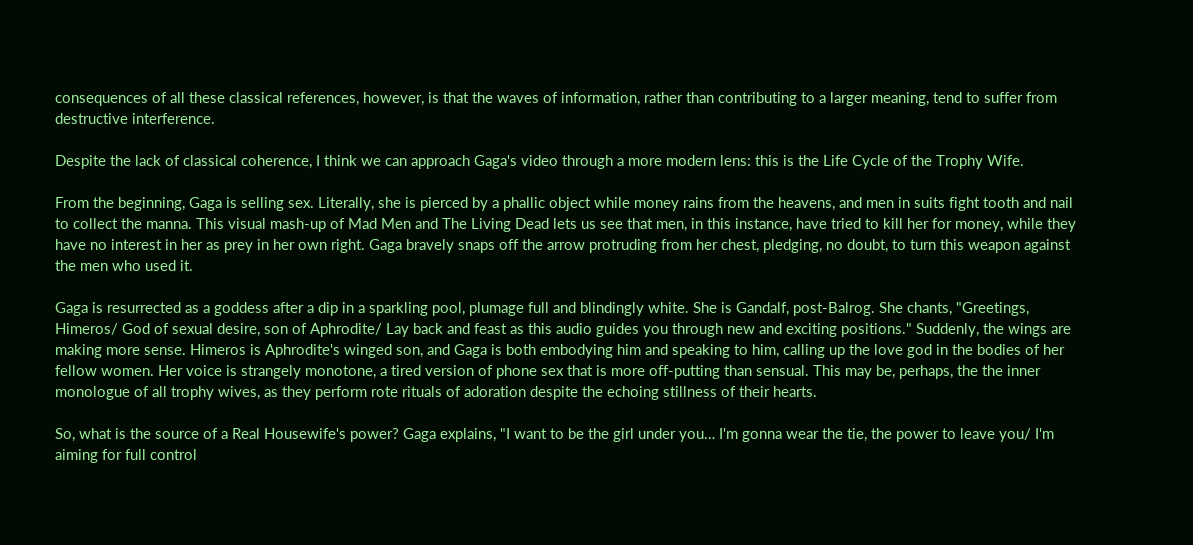consequences of all these classical references, however, is that the waves of information, rather than contributing to a larger meaning, tend to suffer from destructive interference.

Despite the lack of classical coherence, I think we can approach Gaga's video through a more modern lens: this is the Life Cycle of the Trophy Wife.

From the beginning, Gaga is selling sex. Literally, she is pierced by a phallic object while money rains from the heavens, and men in suits fight tooth and nail to collect the manna. This visual mash-up of Mad Men and The Living Dead lets us see that men, in this instance, have tried to kill her for money, while they have no interest in her as prey in her own right. Gaga bravely snaps off the arrow protruding from her chest, pledging, no doubt, to turn this weapon against the men who used it.

Gaga is resurrected as a goddess after a dip in a sparkling pool, plumage full and blindingly white. She is Gandalf, post-Balrog. She chants, "Greetings, Himeros/ God of sexual desire, son of Aphrodite/ Lay back and feast as this audio guides you through new and exciting positions." Suddenly, the wings are making more sense. Himeros is Aphrodite's winged son, and Gaga is both embodying him and speaking to him, calling up the love god in the bodies of her fellow women. Her voice is strangely monotone, a tired version of phone sex that is more off-putting than sensual. This may be, perhaps, the the inner monologue of all trophy wives, as they perform rote rituals of adoration despite the echoing stillness of their hearts.

So, what is the source of a Real Housewife's power? Gaga explains, "I want to be the girl under you… I'm gonna wear the tie, the power to leave you/ I'm aiming for full control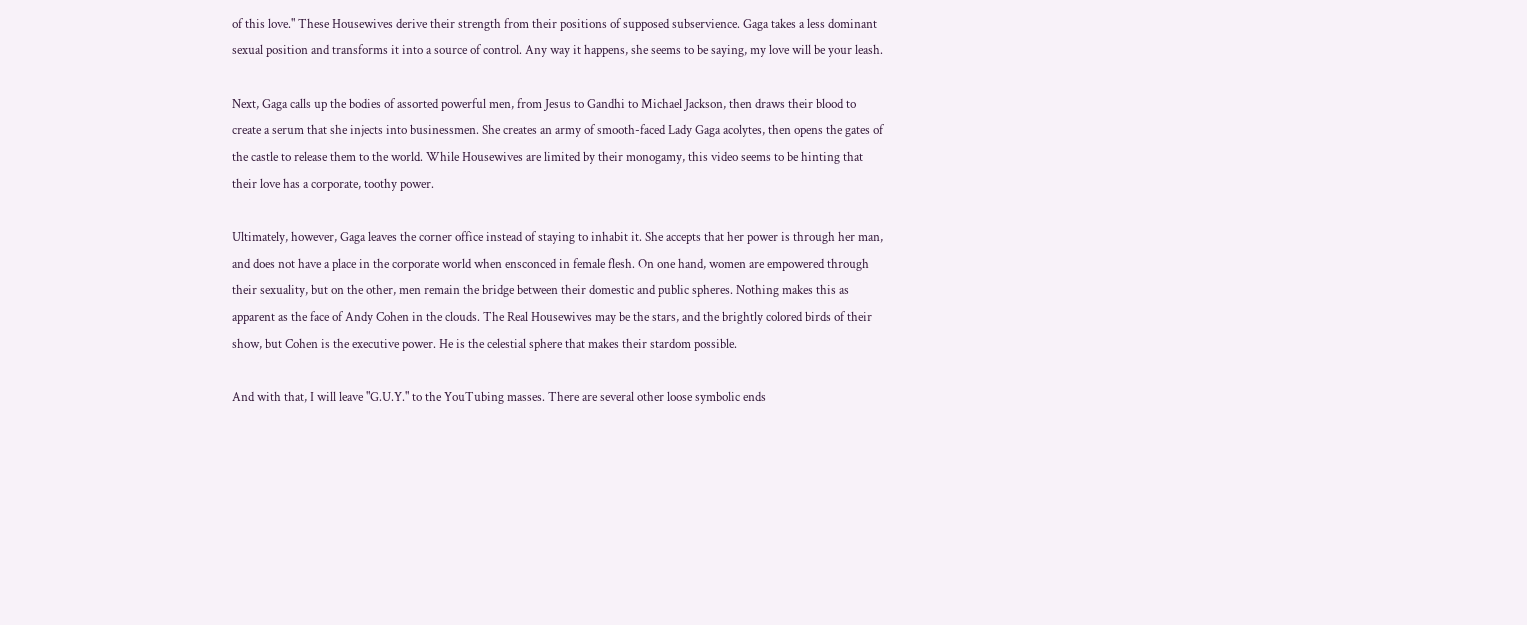of this love." These Housewives derive their strength from their positions of supposed subservience. Gaga takes a less dominant sexual position and transforms it into a source of control. Any way it happens, she seems to be saying, my love will be your leash.

Next, Gaga calls up the bodies of assorted powerful men, from Jesus to Gandhi to Michael Jackson, then draws their blood to create a serum that she injects into businessmen. She creates an army of smooth-faced Lady Gaga acolytes, then opens the gates of the castle to release them to the world. While Housewives are limited by their monogamy, this video seems to be hinting that their love has a corporate, toothy power.

Ultimately, however, Gaga leaves the corner office instead of staying to inhabit it. She accepts that her power is through her man, and does not have a place in the corporate world when ensconced in female flesh. On one hand, women are empowered through their sexuality, but on the other, men remain the bridge between their domestic and public spheres. Nothing makes this as apparent as the face of Andy Cohen in the clouds. The Real Housewives may be the stars, and the brightly colored birds of their show, but Cohen is the executive power. He is the celestial sphere that makes their stardom possible.

And with that, I will leave "G.U.Y." to the YouTubing masses. There are several other loose symbolic ends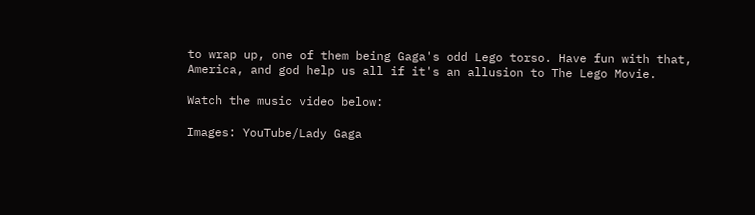to wrap up, one of them being Gaga's odd Lego torso. Have fun with that, America, and god help us all if it's an allusion to The Lego Movie.

Watch the music video below:

Images: YouTube/Lady Gaga